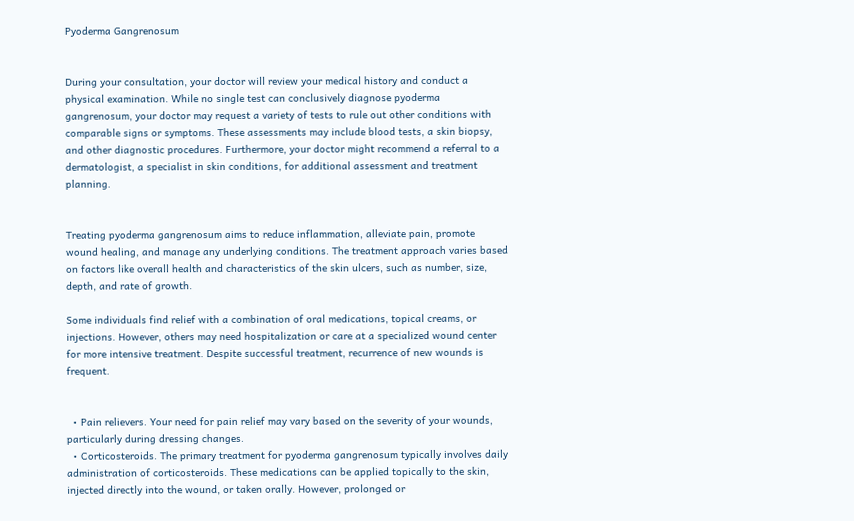Pyoderma Gangrenosum


During your consultation, your doctor will review your medical history and conduct a physical examination. While no single test can conclusively diagnose pyoderma gangrenosum, your doctor may request a variety of tests to rule out other conditions with comparable signs or symptoms. These assessments may include blood tests, a skin biopsy, and other diagnostic procedures. Furthermore, your doctor might recommend a referral to a dermatologist, a specialist in skin conditions, for additional assessment and treatment planning.


Treating pyoderma gangrenosum aims to reduce inflammation, alleviate pain, promote wound healing, and manage any underlying conditions. The treatment approach varies based on factors like overall health and characteristics of the skin ulcers, such as number, size, depth, and rate of growth.

Some individuals find relief with a combination of oral medications, topical creams, or injections. However, others may need hospitalization or care at a specialized wound center for more intensive treatment. Despite successful treatment, recurrence of new wounds is frequent.


  • Pain relievers. Your need for pain relief may vary based on the severity of your wounds, particularly during dressing changes.
  • Corticosteroids. The primary treatment for pyoderma gangrenosum typically involves daily administration of corticosteroids. These medications can be applied topically to the skin, injected directly into the wound, or taken orally. However, prolonged or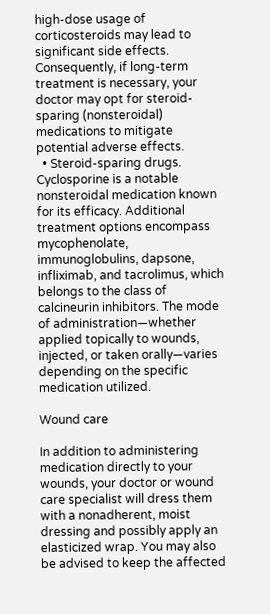high-dose usage of corticosteroids may lead to significant side effects. Consequently, if long-term treatment is necessary, your doctor may opt for steroid-sparing (nonsteroidal) medications to mitigate potential adverse effects.
  • Steroid-sparing drugs. Cyclosporine is a notable nonsteroidal medication known for its efficacy. Additional treatment options encompass mycophenolate, immunoglobulins, dapsone, infliximab, and tacrolimus, which belongs to the class of calcineurin inhibitors. The mode of administration—whether applied topically to wounds, injected, or taken orally—varies depending on the specific medication utilized.

Wound care

In addition to administering medication directly to your wounds, your doctor or wound care specialist will dress them with a nonadherent, moist dressing and possibly apply an elasticized wrap. You may also be advised to keep the affected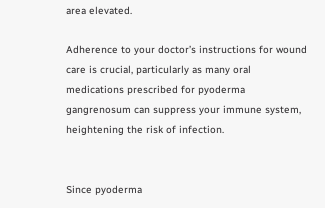area elevated.

Adherence to your doctor’s instructions for wound care is crucial, particularly as many oral medications prescribed for pyoderma gangrenosum can suppress your immune system, heightening the risk of infection.


Since pyoderma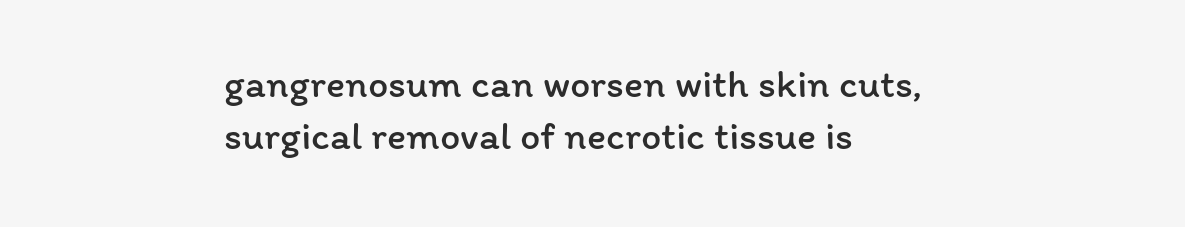gangrenosum can worsen with skin cuts, surgical removal of necrotic tissue is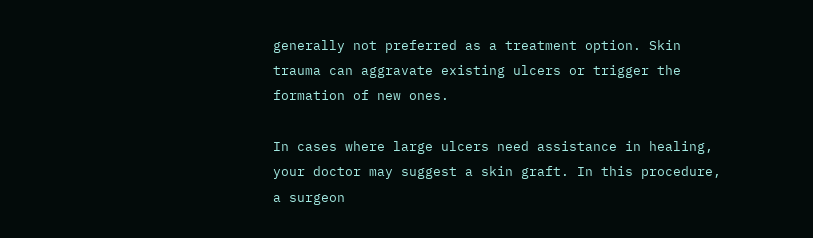generally not preferred as a treatment option. Skin trauma can aggravate existing ulcers or trigger the formation of new ones.

In cases where large ulcers need assistance in healing, your doctor may suggest a skin graft. In this procedure, a surgeon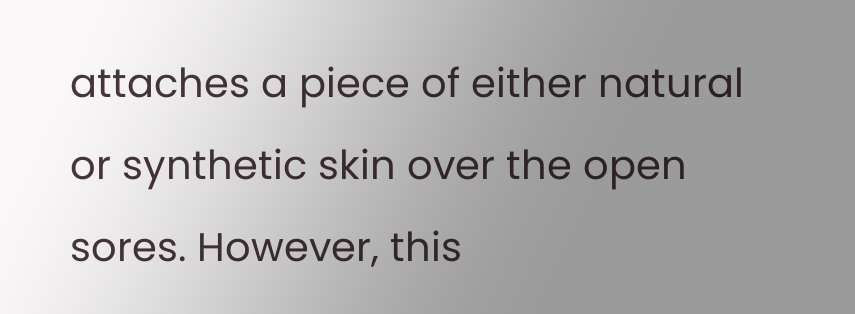attaches a piece of either natural or synthetic skin over the open sores. However, this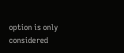option is only considered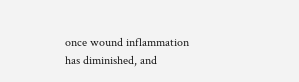once wound inflammation has diminished, and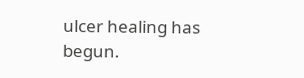ulcer healing has begun.